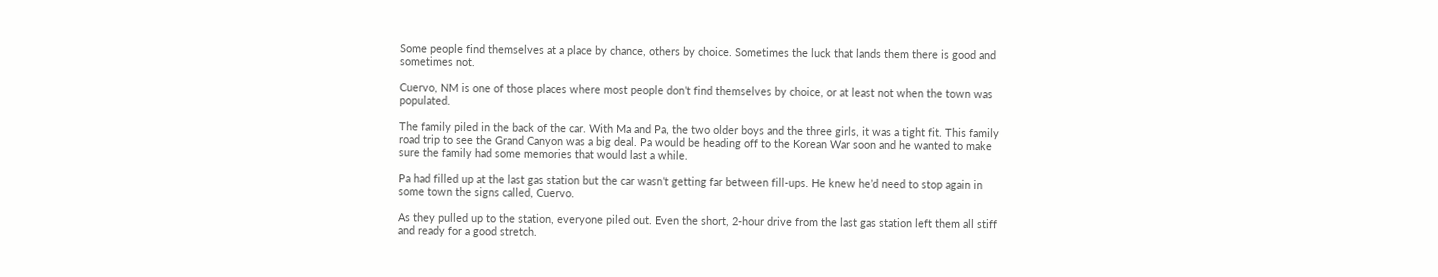Some people find themselves at a place by chance, others by choice. Sometimes the luck that lands them there is good and sometimes not.

Cuervo, NM is one of those places where most people don’t find themselves by choice, or at least not when the town was populated.

The family piled in the back of the car. With Ma and Pa, the two older boys and the three girls, it was a tight fit. This family road trip to see the Grand Canyon was a big deal. Pa would be heading off to the Korean War soon and he wanted to make sure the family had some memories that would last a while.

Pa had filled up at the last gas station but the car wasn’t getting far between fill-ups. He knew he’d need to stop again in some town the signs called, Cuervo.

As they pulled up to the station, everyone piled out. Even the short, 2-hour drive from the last gas station left them all stiff and ready for a good stretch.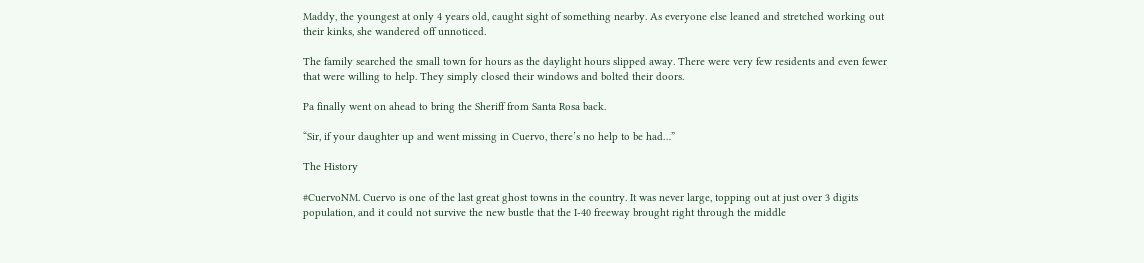Maddy, the youngest at only 4 years old, caught sight of something nearby. As everyone else leaned and stretched working out their kinks, she wandered off unnoticed.

The family searched the small town for hours as the daylight hours slipped away. There were very few residents and even fewer that were willing to help. They simply closed their windows and bolted their doors.

Pa finally went on ahead to bring the Sheriff from Santa Rosa back.

“Sir, if your daughter up and went missing in Cuervo, there’s no help to be had…”

The History

#CuervoNM. Cuervo is one of the last great ghost towns in the country. It was never large, topping out at just over 3 digits population, and it could not survive the new bustle that the I-40 freeway brought right through the middle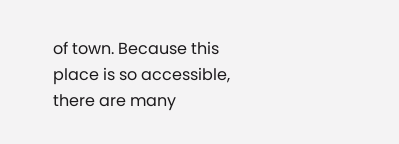of town. Because this place is so accessible, there are many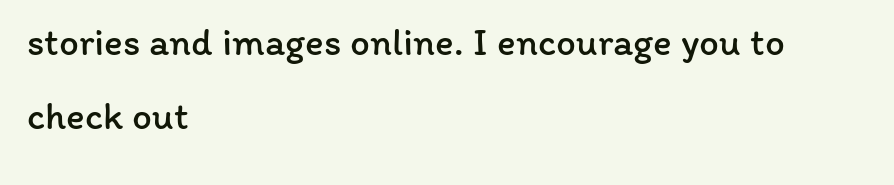stories and images online. I encourage you to check out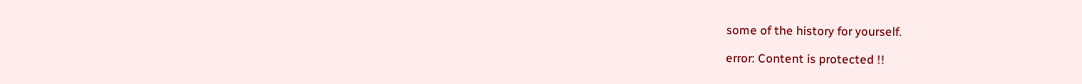some of the history for yourself.

error: Content is protected !!